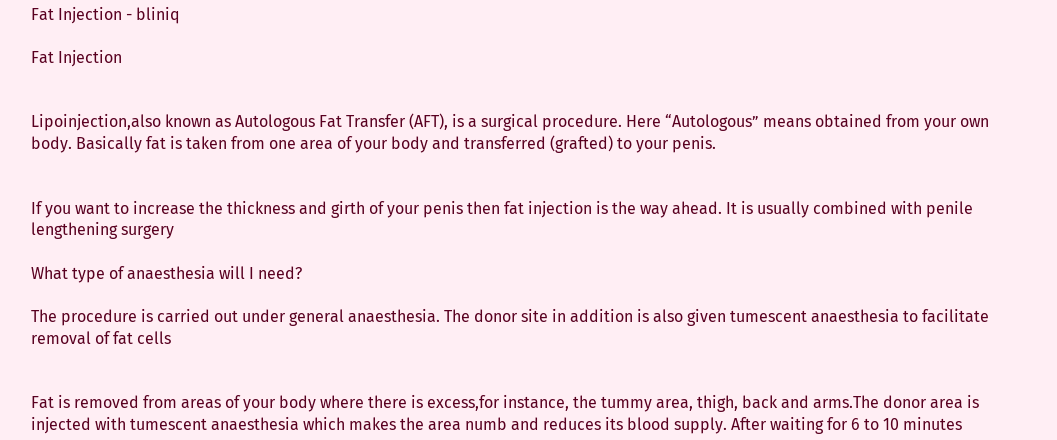Fat Injection - bliniq

Fat Injection


Lipoinjection,also known as Autologous Fat Transfer (AFT), is a surgical procedure. Here “Autologous” means obtained from your own body. Basically fat is taken from one area of your body and transferred (grafted) to your penis.


If you want to increase the thickness and girth of your penis then fat injection is the way ahead. It is usually combined with penile lengthening surgery

What type of anaesthesia will I need?

The procedure is carried out under general anaesthesia. The donor site in addition is also given tumescent anaesthesia to facilitate removal of fat cells


Fat is removed from areas of your body where there is excess,for instance, the tummy area, thigh, back and arms.The donor area is injected with tumescent anaesthesia which makes the area numb and reduces its blood supply. After waiting for 6 to 10 minutes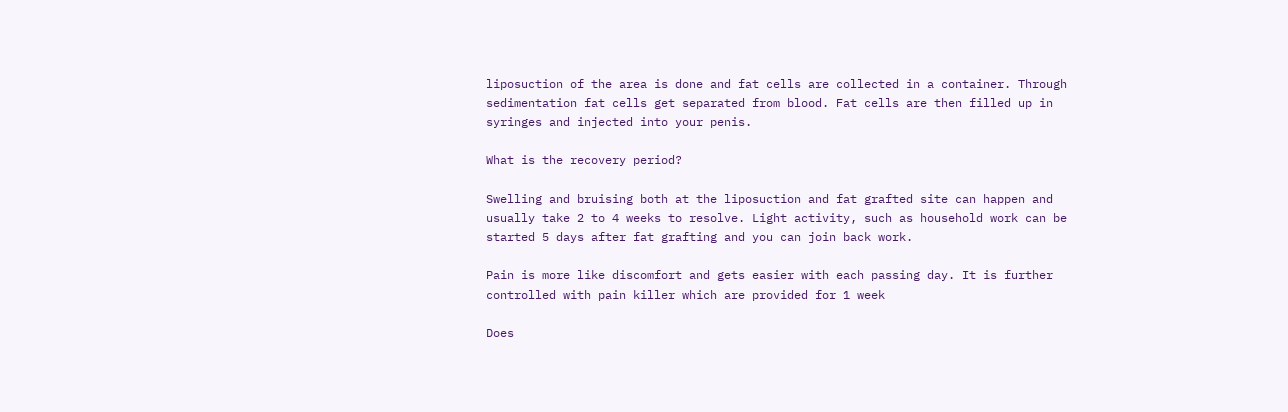liposuction of the area is done and fat cells are collected in a container. Through sedimentation fat cells get separated from blood. Fat cells are then filled up in syringes and injected into your penis.

What is the recovery period?

Swelling and bruising both at the liposuction and fat grafted site can happen and usually take 2 to 4 weeks to resolve. Light activity, such as household work can be started 5 days after fat grafting and you can join back work.

Pain is more like discomfort and gets easier with each passing day. It is further controlled with pain killer which are provided for 1 week

Does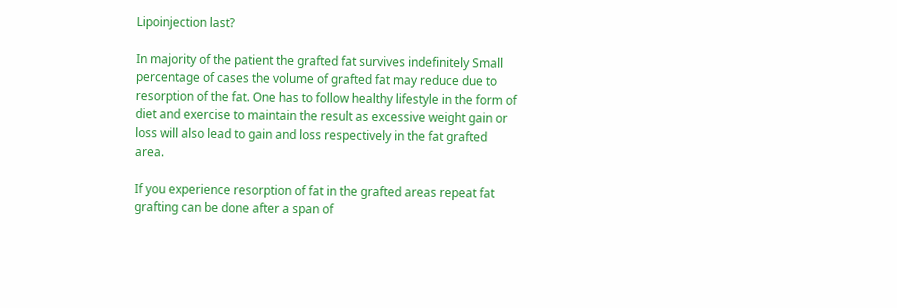Lipoinjection last?

In majority of the patient the grafted fat survives indefinitely Small percentage of cases the volume of grafted fat may reduce due to resorption of the fat. One has to follow healthy lifestyle in the form of diet and exercise to maintain the result as excessive weight gain or loss will also lead to gain and loss respectively in the fat grafted area.

If you experience resorption of fat in the grafted areas repeat fat grafting can be done after a span of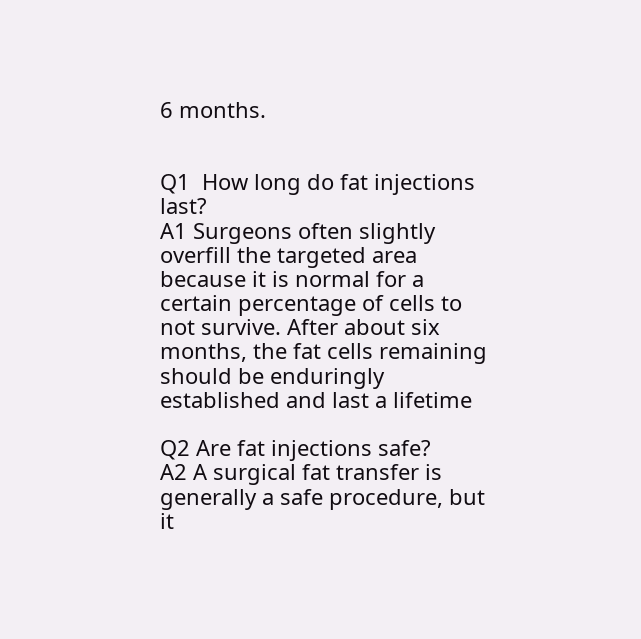6 months.


Q1  How long do fat injections last?
A1 Surgeons often slightly overfill the targeted area because it is normal for a certain percentage of cells to not survive. After about six months, the fat cells remaining should be enduringly established and last a lifetime

Q2 Are fat injections safe?
A2 A surgical fat transfer is generally a safe procedure, but it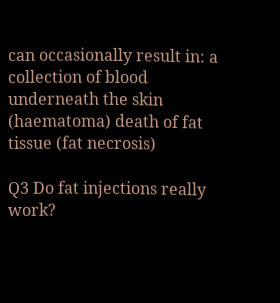can occasionally result in: a collection of blood underneath the skin (haematoma) death of fat tissue (fat necrosis)

Q3 Do fat injections really work?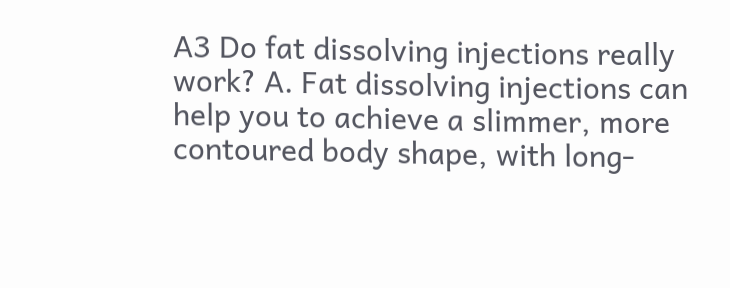A3 Do fat dissolving injections really work? A. Fat dissolving injections can help you to achieve a slimmer, more contoured body shape, with long-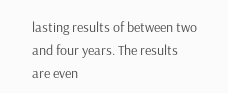lasting results of between two and four years. The results are even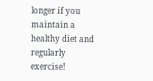longer if you maintain a healthy diet and regularly exercise!